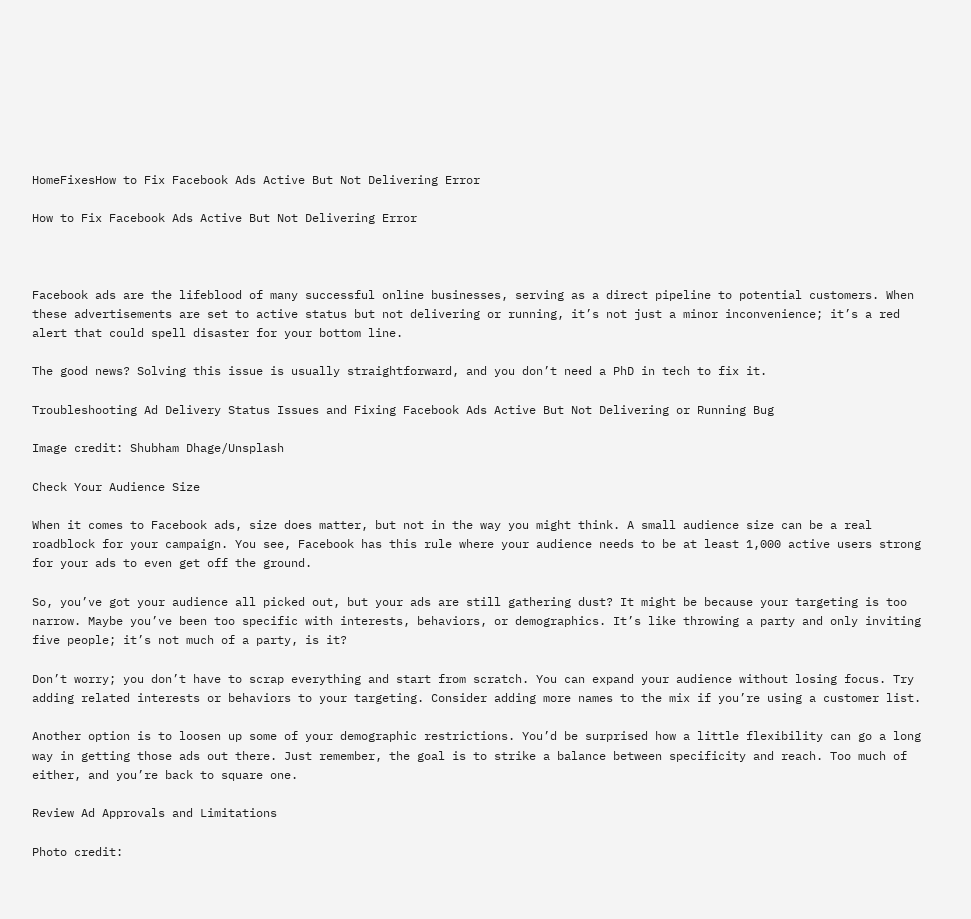HomeFixesHow to Fix Facebook Ads Active But Not Delivering Error

How to Fix Facebook Ads Active But Not Delivering Error



Facebook ads are the lifeblood of many successful online businesses, serving as a direct pipeline to potential customers. When these advertisements are set to active status but not delivering or running, it’s not just a minor inconvenience; it’s a red alert that could spell disaster for your bottom line.

The good news? Solving this issue is usually straightforward, and you don’t need a PhD in tech to fix it.

Troubleshooting Ad Delivery Status Issues and Fixing Facebook Ads Active But Not Delivering or Running Bug

Image credit: Shubham Dhage/Unsplash

Check Your Audience Size

When it comes to Facebook ads, size does matter, but not in the way you might think. A small audience size can be a real roadblock for your campaign. You see, Facebook has this rule where your audience needs to be at least 1,000 active users strong for your ads to even get off the ground.

So, you’ve got your audience all picked out, but your ads are still gathering dust? It might be because your targeting is too narrow. Maybe you’ve been too specific with interests, behaviors, or demographics. It’s like throwing a party and only inviting five people; it’s not much of a party, is it?

Don’t worry; you don’t have to scrap everything and start from scratch. You can expand your audience without losing focus. Try adding related interests or behaviors to your targeting. Consider adding more names to the mix if you’re using a customer list.

Another option is to loosen up some of your demographic restrictions. You’d be surprised how a little flexibility can go a long way in getting those ads out there. Just remember, the goal is to strike a balance between specificity and reach. Too much of either, and you’re back to square one.

Review Ad Approvals and Limitations

Photo credit: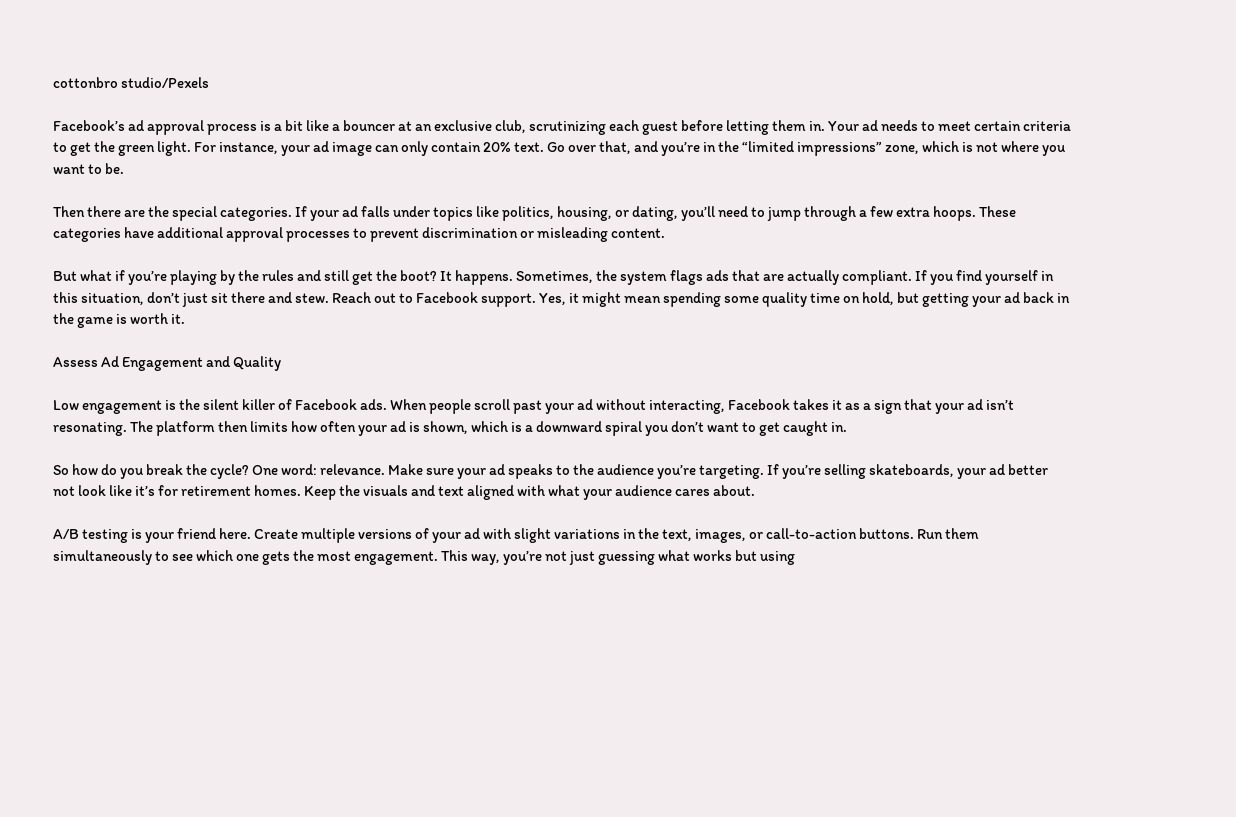cottonbro studio/Pexels

Facebook’s ad approval process is a bit like a bouncer at an exclusive club, scrutinizing each guest before letting them in. Your ad needs to meet certain criteria to get the green light. For instance, your ad image can only contain 20% text. Go over that, and you’re in the “limited impressions” zone, which is not where you want to be.

Then there are the special categories. If your ad falls under topics like politics, housing, or dating, you’ll need to jump through a few extra hoops. These categories have additional approval processes to prevent discrimination or misleading content.

But what if you’re playing by the rules and still get the boot? It happens. Sometimes, the system flags ads that are actually compliant. If you find yourself in this situation, don’t just sit there and stew. Reach out to Facebook support. Yes, it might mean spending some quality time on hold, but getting your ad back in the game is worth it.

Assess Ad Engagement and Quality

Low engagement is the silent killer of Facebook ads. When people scroll past your ad without interacting, Facebook takes it as a sign that your ad isn’t resonating. The platform then limits how often your ad is shown, which is a downward spiral you don’t want to get caught in.

So how do you break the cycle? One word: relevance. Make sure your ad speaks to the audience you’re targeting. If you’re selling skateboards, your ad better not look like it’s for retirement homes. Keep the visuals and text aligned with what your audience cares about.

A/B testing is your friend here. Create multiple versions of your ad with slight variations in the text, images, or call-to-action buttons. Run them simultaneously to see which one gets the most engagement. This way, you’re not just guessing what works but using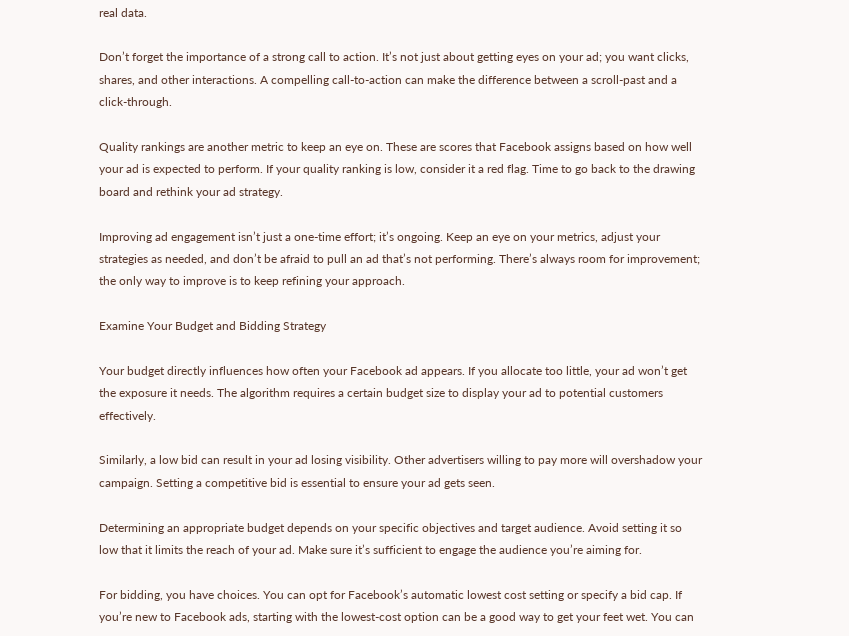real data.

Don’t forget the importance of a strong call to action. It’s not just about getting eyes on your ad; you want clicks, shares, and other interactions. A compelling call-to-action can make the difference between a scroll-past and a click-through.

Quality rankings are another metric to keep an eye on. These are scores that Facebook assigns based on how well your ad is expected to perform. If your quality ranking is low, consider it a red flag. Time to go back to the drawing board and rethink your ad strategy.

Improving ad engagement isn’t just a one-time effort; it’s ongoing. Keep an eye on your metrics, adjust your strategies as needed, and don’t be afraid to pull an ad that’s not performing. There’s always room for improvement; the only way to improve is to keep refining your approach.

Examine Your Budget and Bidding Strategy

Your budget directly influences how often your Facebook ad appears. If you allocate too little, your ad won’t get the exposure it needs. The algorithm requires a certain budget size to display your ad to potential customers effectively.

Similarly, a low bid can result in your ad losing visibility. Other advertisers willing to pay more will overshadow your campaign. Setting a competitive bid is essential to ensure your ad gets seen.

Determining an appropriate budget depends on your specific objectives and target audience. Avoid setting it so low that it limits the reach of your ad. Make sure it’s sufficient to engage the audience you’re aiming for.

For bidding, you have choices. You can opt for Facebook’s automatic lowest cost setting or specify a bid cap. If you’re new to Facebook ads, starting with the lowest-cost option can be a good way to get your feet wet. You can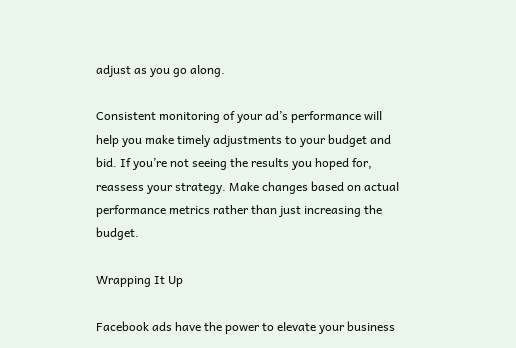adjust as you go along.

Consistent monitoring of your ad’s performance will help you make timely adjustments to your budget and bid. If you’re not seeing the results you hoped for, reassess your strategy. Make changes based on actual performance metrics rather than just increasing the budget.

Wrapping It Up

Facebook ads have the power to elevate your business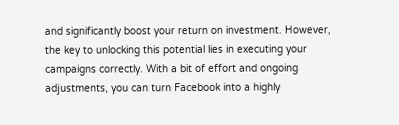and significantly boost your return on investment. However, the key to unlocking this potential lies in executing your campaigns correctly. With a bit of effort and ongoing adjustments, you can turn Facebook into a highly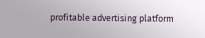profitable advertising platform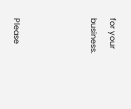for your business.



Please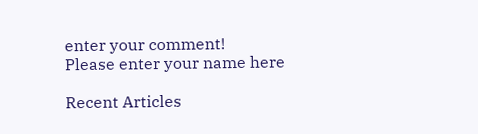enter your comment!
Please enter your name here

Recent Articles